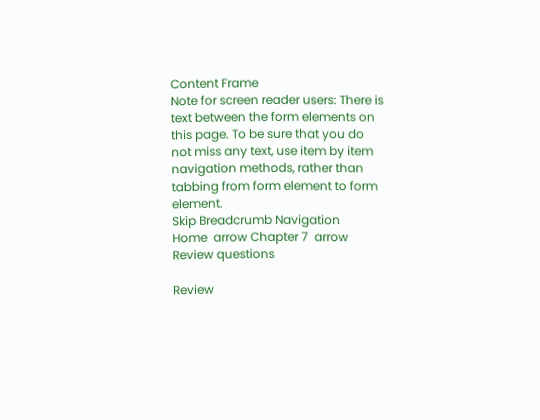Content Frame
Note for screen reader users: There is text between the form elements on this page. To be sure that you do not miss any text, use item by item navigation methods, rather than tabbing from form element to form element.
Skip Breadcrumb Navigation
Home  arrow Chapter 7  arrow Review questions

Review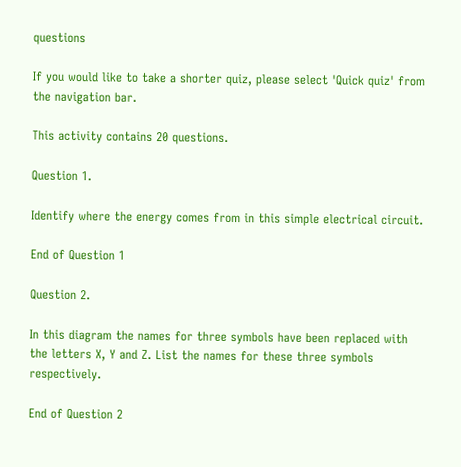questions

If you would like to take a shorter quiz, please select 'Quick quiz' from the navigation bar.

This activity contains 20 questions.

Question 1.

Identify where the energy comes from in this simple electrical circuit.

End of Question 1

Question 2.

In this diagram the names for three symbols have been replaced with the letters X, Y and Z. List the names for these three symbols respectively.

End of Question 2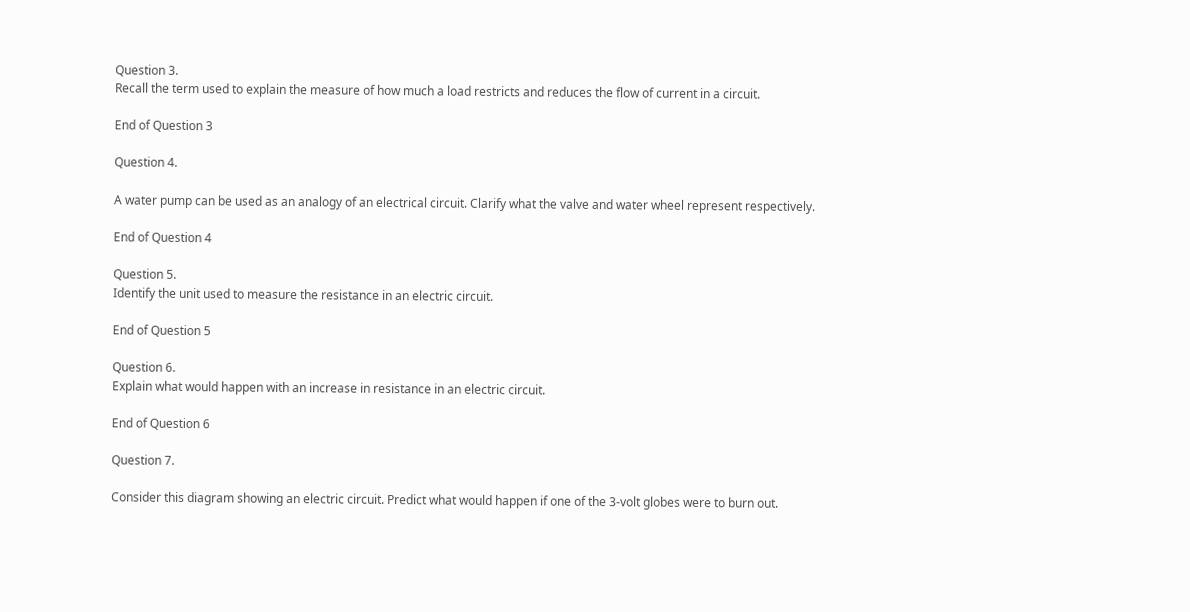Question 3.
Recall the term used to explain the measure of how much a load restricts and reduces the flow of current in a circuit.

End of Question 3

Question 4.

A water pump can be used as an analogy of an electrical circuit. Clarify what the valve and water wheel represent respectively.

End of Question 4

Question 5.
Identify the unit used to measure the resistance in an electric circuit.

End of Question 5

Question 6.
Explain what would happen with an increase in resistance in an electric circuit.

End of Question 6

Question 7.

Consider this diagram showing an electric circuit. Predict what would happen if one of the 3-volt globes were to burn out.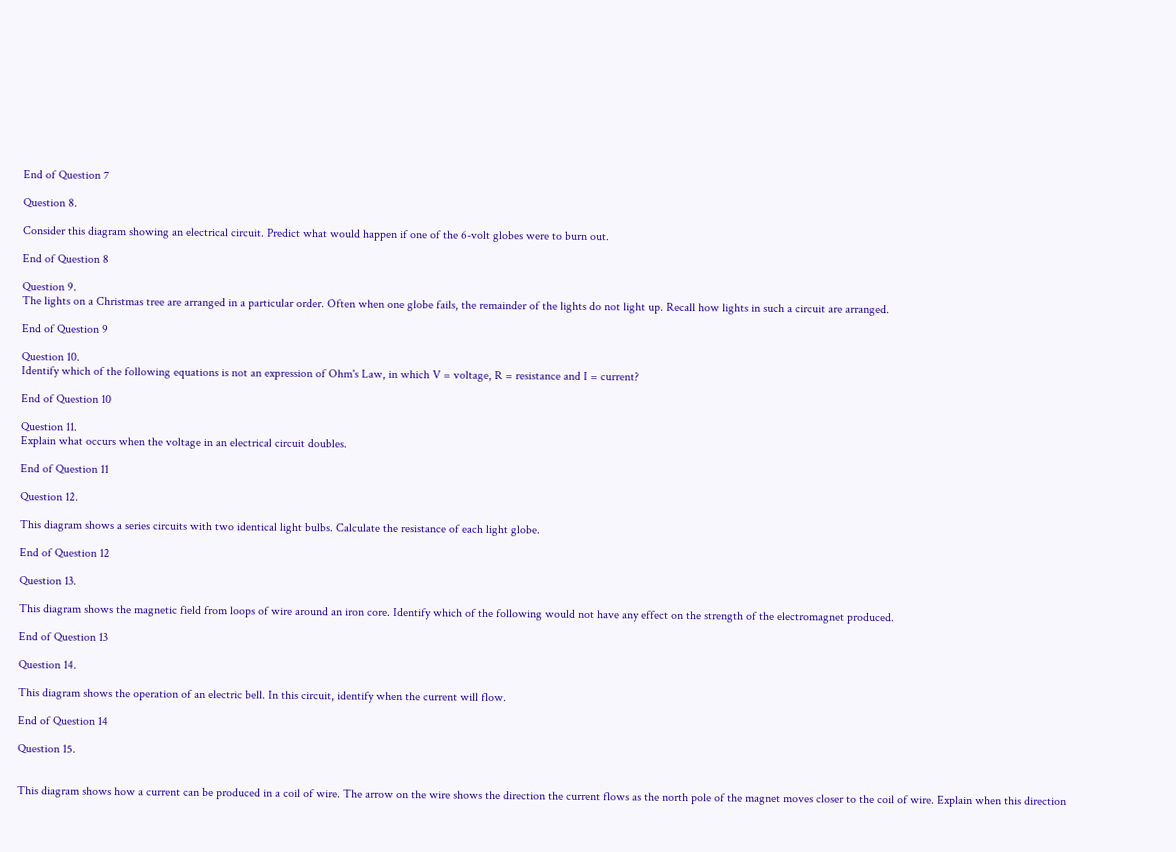End of Question 7

Question 8.

Consider this diagram showing an electrical circuit. Predict what would happen if one of the 6-volt globes were to burn out.

End of Question 8

Question 9.
The lights on a Christmas tree are arranged in a particular order. Often when one globe fails, the remainder of the lights do not light up. Recall how lights in such a circuit are arranged.

End of Question 9

Question 10.
Identify which of the following equations is not an expression of Ohm's Law, in which V = voltage, R = resistance and I = current?

End of Question 10

Question 11.
Explain what occurs when the voltage in an electrical circuit doubles.

End of Question 11

Question 12.

This diagram shows a series circuits with two identical light bulbs. Calculate the resistance of each light globe.

End of Question 12

Question 13.

This diagram shows the magnetic field from loops of wire around an iron core. Identify which of the following would not have any effect on the strength of the electromagnet produced.

End of Question 13

Question 14.

This diagram shows the operation of an electric bell. In this circuit, identify when the current will flow.

End of Question 14

Question 15.


This diagram shows how a current can be produced in a coil of wire. The arrow on the wire shows the direction the current flows as the north pole of the magnet moves closer to the coil of wire. Explain when this direction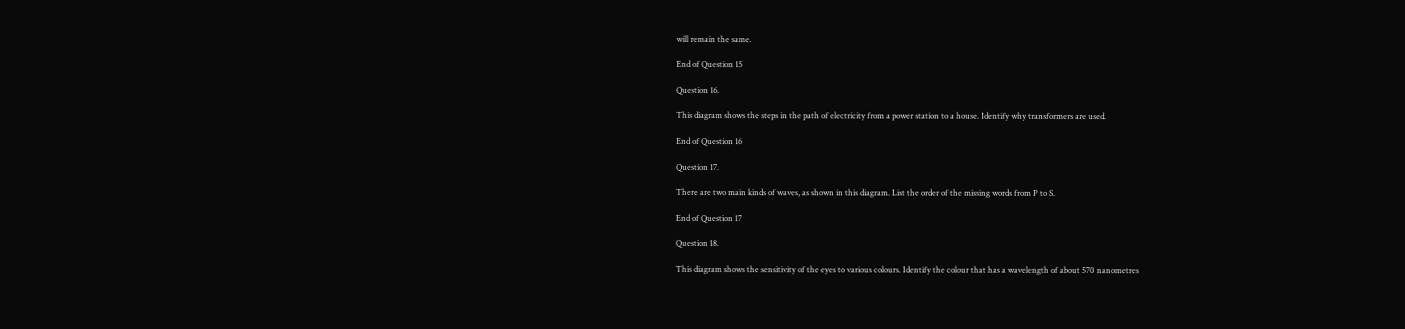will remain the same.

End of Question 15

Question 16.

This diagram shows the steps in the path of electricity from a power station to a house. Identify why transformers are used.

End of Question 16

Question 17.

There are two main kinds of waves, as shown in this diagram. List the order of the missing words from P to S.

End of Question 17

Question 18.

This diagram shows the sensitivity of the eyes to various colours. Identify the colour that has a wavelength of about 570 nanometres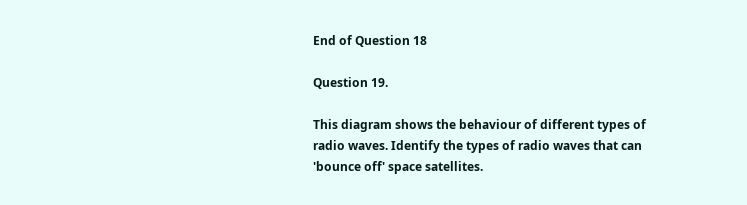End of Question 18

Question 19.

This diagram shows the behaviour of different types of radio waves. Identify the types of radio waves that can 'bounce off' space satellites.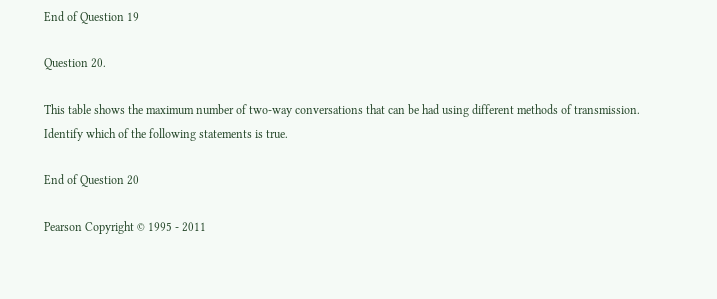End of Question 19

Question 20.

This table shows the maximum number of two-way conversations that can be had using different methods of transmission. Identify which of the following statements is true.

End of Question 20

Pearson Copyright © 1995 - 2011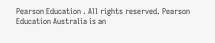Pearson Education . All rights reserved. Pearson Education Australia is an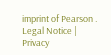imprint of Pearson .
Legal Notice | Privacy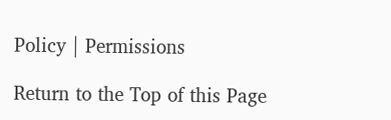Policy | Permissions

Return to the Top of this Page